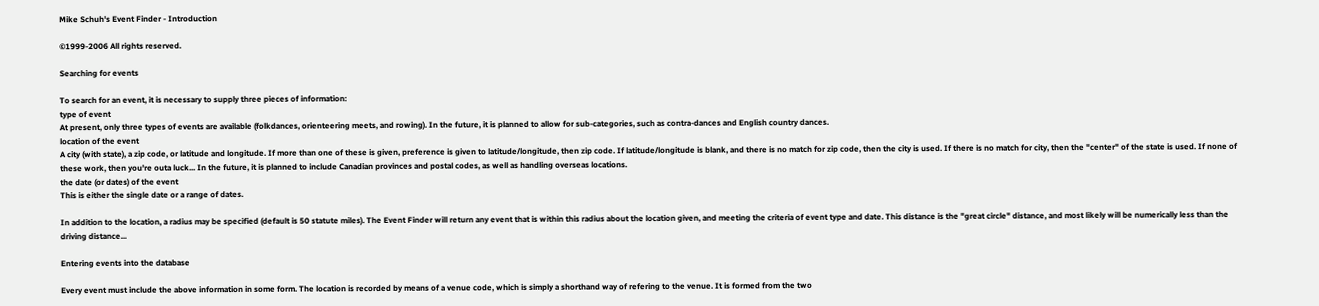Mike Schuh's Event Finder - Introduction

©1999-2006 All rights reserved.

Searching for events

To search for an event, it is necessary to supply three pieces of information:
type of event
At present, only three types of events are available (folkdances, orienteering meets, and rowing). In the future, it is planned to allow for sub-categories, such as contra-dances and English country dances.
location of the event
A city (with state), a zip code, or latitude and longitude. If more than one of these is given, preference is given to latitude/longitude, then zip code. If latitude/longitude is blank, and there is no match for zip code, then the city is used. If there is no match for city, then the "center" of the state is used. If none of these work, then you're outa luck... In the future, it is planned to include Canadian provinces and postal codes, as well as handling overseas locations.
the date (or dates) of the event
This is either the single date or a range of dates.

In addition to the location, a radius may be specified (default is 50 statute miles). The Event Finder will return any event that is within this radius about the location given, and meeting the criteria of event type and date. This distance is the "great circle" distance, and most likely will be numerically less than the driving distance...

Entering events into the database

Every event must include the above information in some form. The location is recorded by means of a venue code, which is simply a shorthand way of refering to the venue. It is formed from the two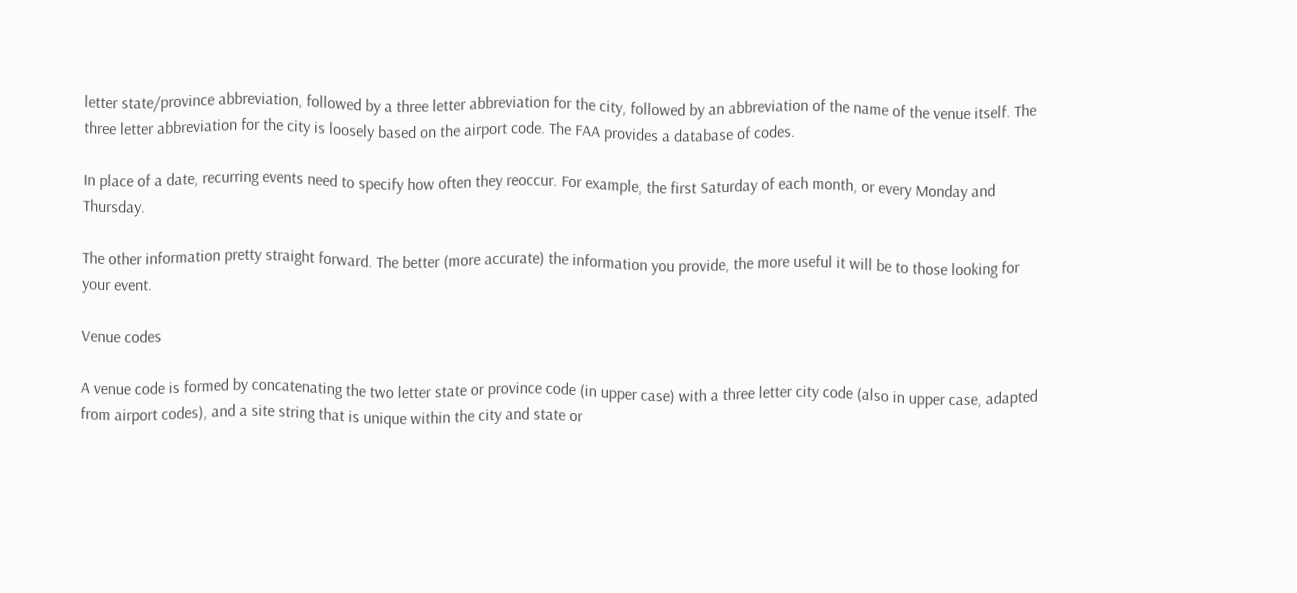letter state/province abbreviation, followed by a three letter abbreviation for the city, followed by an abbreviation of the name of the venue itself. The three letter abbreviation for the city is loosely based on the airport code. The FAA provides a database of codes.

In place of a date, recurring events need to specify how often they reoccur. For example, the first Saturday of each month, or every Monday and Thursday.

The other information pretty straight forward. The better (more accurate) the information you provide, the more useful it will be to those looking for your event.

Venue codes

A venue code is formed by concatenating the two letter state or province code (in upper case) with a three letter city code (also in upper case, adapted from airport codes), and a site string that is unique within the city and state or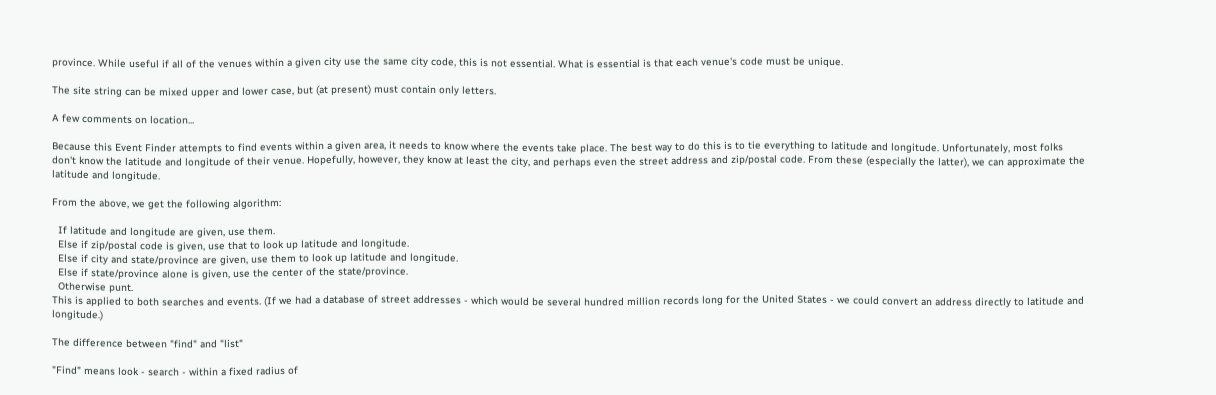province. While useful if all of the venues within a given city use the same city code, this is not essential. What is essential is that each venue's code must be unique.

The site string can be mixed upper and lower case, but (at present) must contain only letters.

A few comments on location...

Because this Event Finder attempts to find events within a given area, it needs to know where the events take place. The best way to do this is to tie everything to latitude and longitude. Unfortunately, most folks don't know the latitude and longitude of their venue. Hopefully, however, they know at least the city, and perhaps even the street address and zip/postal code. From these (especially the latter), we can approximate the latitude and longitude.

From the above, we get the following algorithm:

  If latitude and longitude are given, use them.
  Else if zip/postal code is given, use that to look up latitude and longitude.
  Else if city and state/province are given, use them to look up latitude and longitude.
  Else if state/province alone is given, use the center of the state/province.
  Otherwise punt.
This is applied to both searches and events. (If we had a database of street addresses - which would be several hundred million records long for the United States - we could convert an address directly to latitude and longitude.)

The difference between "find" and "list"

"Find" means look - search - within a fixed radius of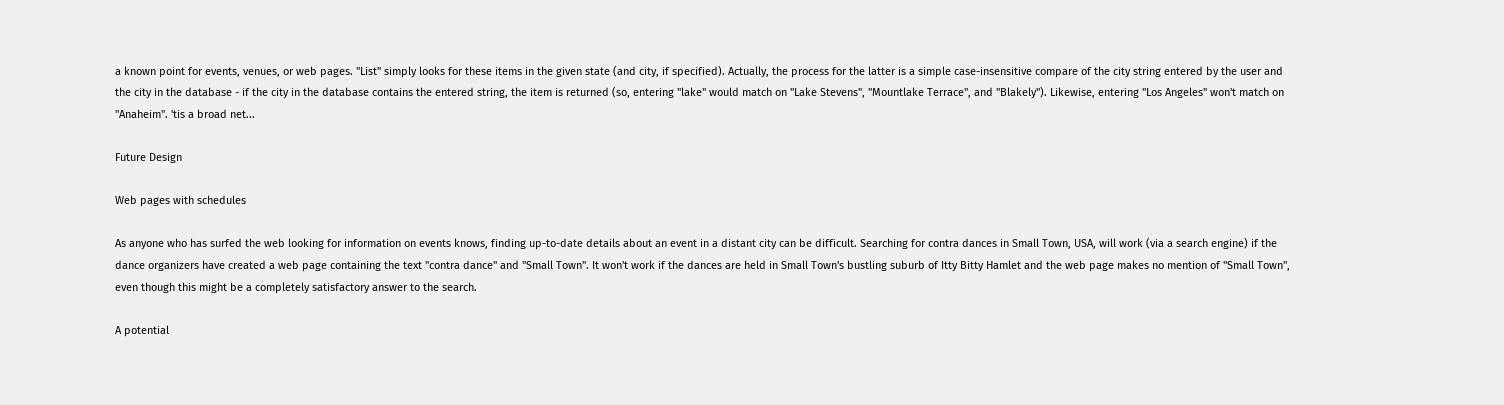a known point for events, venues, or web pages. "List" simply looks for these items in the given state (and city, if specified). Actually, the process for the latter is a simple case-insensitive compare of the city string entered by the user and the city in the database - if the city in the database contains the entered string, the item is returned (so, entering "lake" would match on "Lake Stevens", "Mountlake Terrace", and "Blakely"). Likewise, entering "Los Angeles" won't match on "Anaheim". 'tis a broad net...

Future Design

Web pages with schedules

As anyone who has surfed the web looking for information on events knows, finding up-to-date details about an event in a distant city can be difficult. Searching for contra dances in Small Town, USA, will work (via a search engine) if the dance organizers have created a web page containing the text "contra dance" and "Small Town". It won't work if the dances are held in Small Town's bustling suburb of Itty Bitty Hamlet and the web page makes no mention of "Small Town", even though this might be a completely satisfactory answer to the search.

A potential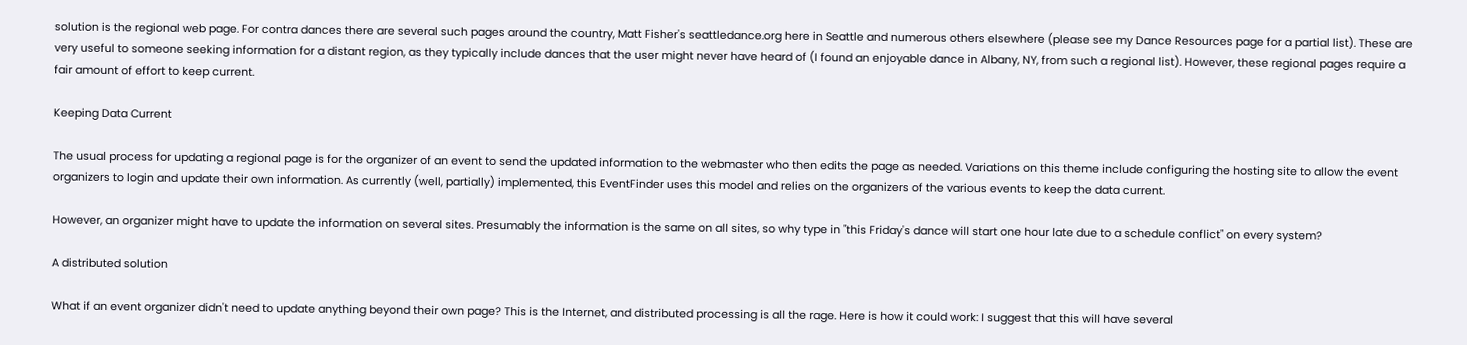solution is the regional web page. For contra dances there are several such pages around the country, Matt Fisher's seattledance.org here in Seattle and numerous others elsewhere (please see my Dance Resources page for a partial list). These are very useful to someone seeking information for a distant region, as they typically include dances that the user might never have heard of (I found an enjoyable dance in Albany, NY, from such a regional list). However, these regional pages require a fair amount of effort to keep current.

Keeping Data Current

The usual process for updating a regional page is for the organizer of an event to send the updated information to the webmaster who then edits the page as needed. Variations on this theme include configuring the hosting site to allow the event organizers to login and update their own information. As currently (well, partially) implemented, this EventFinder uses this model and relies on the organizers of the various events to keep the data current.

However, an organizer might have to update the information on several sites. Presumably the information is the same on all sites, so why type in "this Friday's dance will start one hour late due to a schedule conflict" on every system?

A distributed solution

What if an event organizer didn't need to update anything beyond their own page? This is the Internet, and distributed processing is all the rage. Here is how it could work: I suggest that this will have several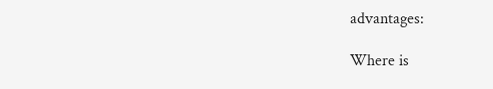advantages:

Where is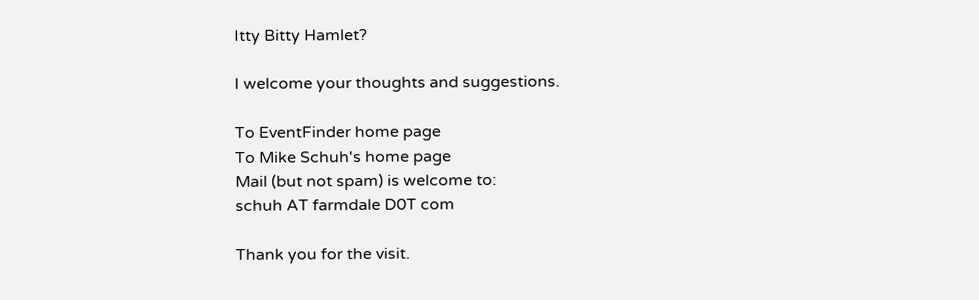Itty Bitty Hamlet?

I welcome your thoughts and suggestions.

To EventFinder home page
To Mike Schuh's home page
Mail (but not spam) is welcome to:
schuh AT farmdale D0T com

Thank you for the visit.